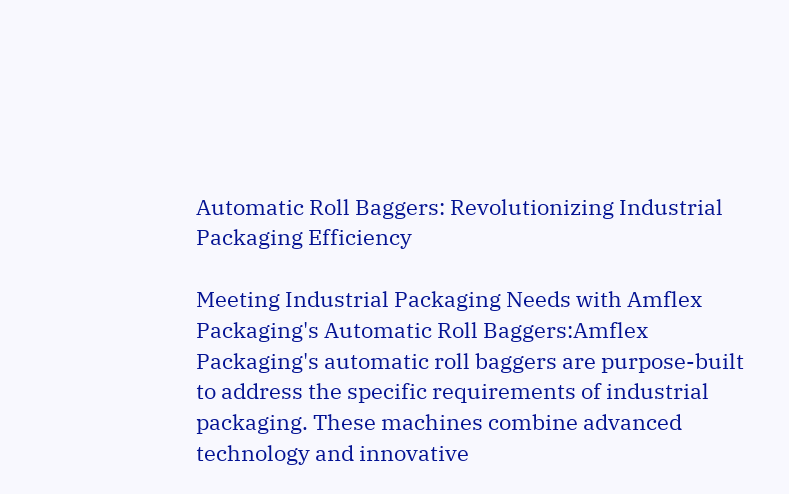Automatic Roll Baggers: Revolutionizing Industrial Packaging Efficiency

Meeting Industrial Packaging Needs with Amflex Packaging's Automatic Roll Baggers:Amflex Packaging's automatic roll baggers are purpose-built to address the specific requirements of industrial packaging. These machines combine advanced technology and innovative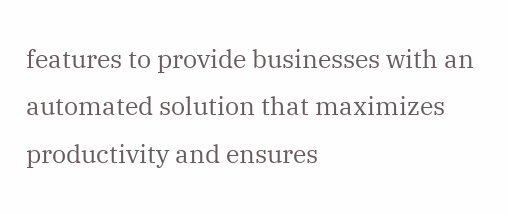features to provide businesses with an automated solution that maximizes productivity and ensures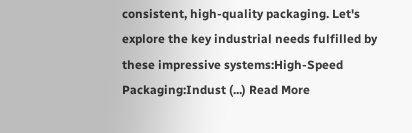consistent, high-quality packaging. Let's explore the key industrial needs fulfilled by these impressive systems:High-Speed Packaging:Indust (...) Read More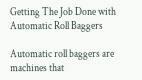Getting The Job Done with Automatic Roll Baggers

Automatic roll baggers are machines that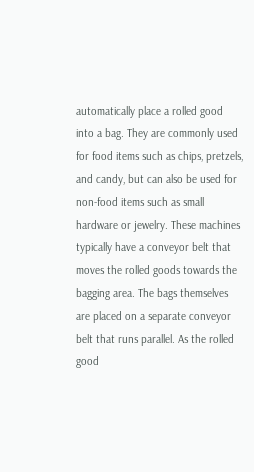automatically place a rolled good into a bag. They are commonly used for food items such as chips, pretzels, and candy, but can also be used for non-food items such as small hardware or jewelry. These machines typically have a conveyor belt that moves the rolled goods towards the bagging area. The bags themselves are placed on a separate conveyor belt that runs parallel. As the rolled good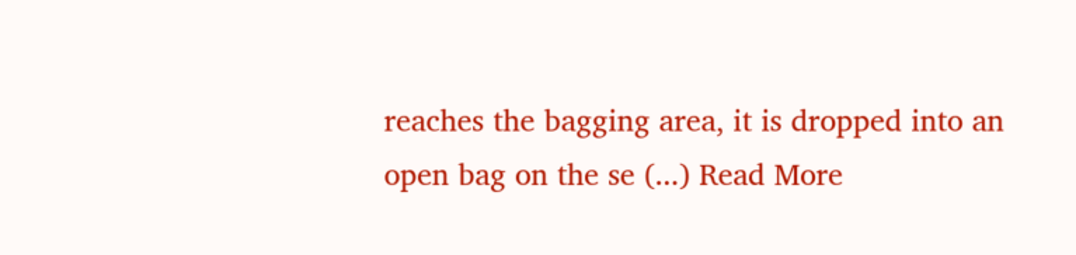reaches the bagging area, it is dropped into an open bag on the se (...) Read More